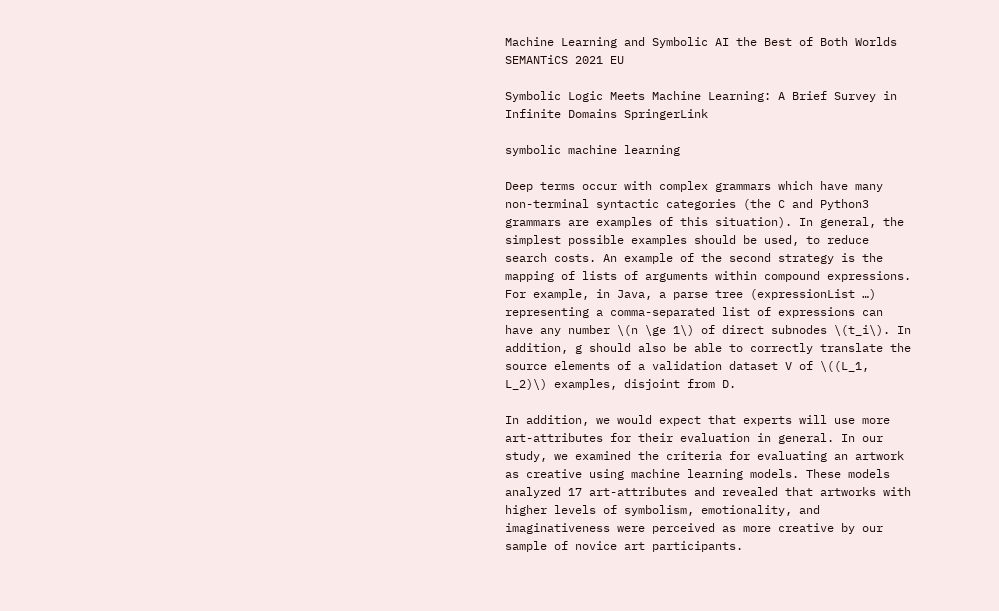Machine Learning and Symbolic AI the Best of Both Worlds SEMANTiCS 2021 EU

Symbolic Logic Meets Machine Learning: A Brief Survey in Infinite Domains SpringerLink

symbolic machine learning

Deep terms occur with complex grammars which have many non-terminal syntactic categories (the C and Python3 grammars are examples of this situation). In general, the simplest possible examples should be used, to reduce search costs. An example of the second strategy is the mapping of lists of arguments within compound expressions. For example, in Java, a parse tree (expressionList …) representing a comma-separated list of expressions can have any number \(n \ge 1\) of direct subnodes \(t_i\). In addition, g should also be able to correctly translate the source elements of a validation dataset V of \((L_1, L_2)\) examples, disjoint from D.

In addition, we would expect that experts will use more art-attributes for their evaluation in general. In our study, we examined the criteria for evaluating an artwork as creative using machine learning models. These models analyzed 17 art-attributes and revealed that artworks with higher levels of symbolism, emotionality, and imaginativeness were perceived as more creative by our sample of novice art participants.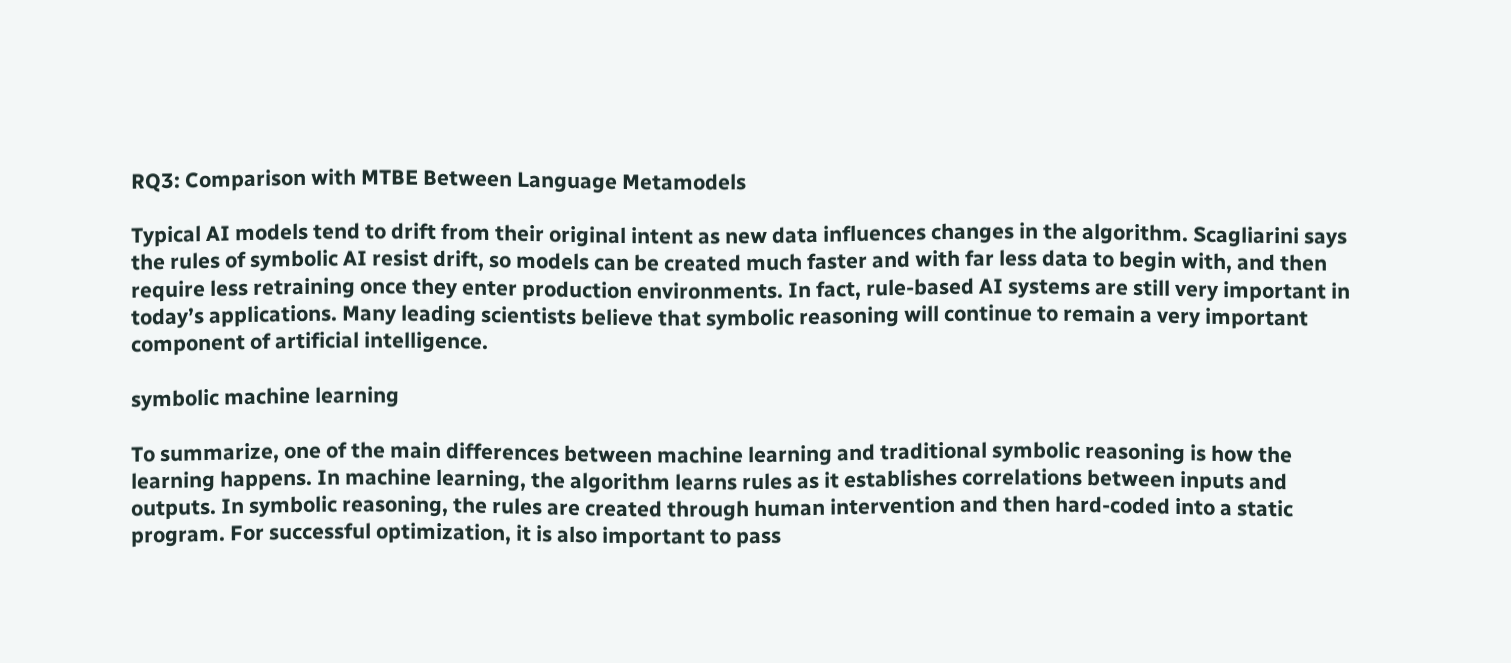RQ3: Comparison with MTBE Between Language Metamodels

Typical AI models tend to drift from their original intent as new data influences changes in the algorithm. Scagliarini says the rules of symbolic AI resist drift, so models can be created much faster and with far less data to begin with, and then require less retraining once they enter production environments. In fact, rule-based AI systems are still very important in today’s applications. Many leading scientists believe that symbolic reasoning will continue to remain a very important component of artificial intelligence.

symbolic machine learning

To summarize, one of the main differences between machine learning and traditional symbolic reasoning is how the learning happens. In machine learning, the algorithm learns rules as it establishes correlations between inputs and outputs. In symbolic reasoning, the rules are created through human intervention and then hard-coded into a static program. For successful optimization, it is also important to pass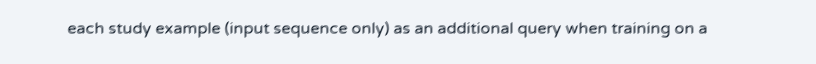each study example (input sequence only) as an additional query when training on a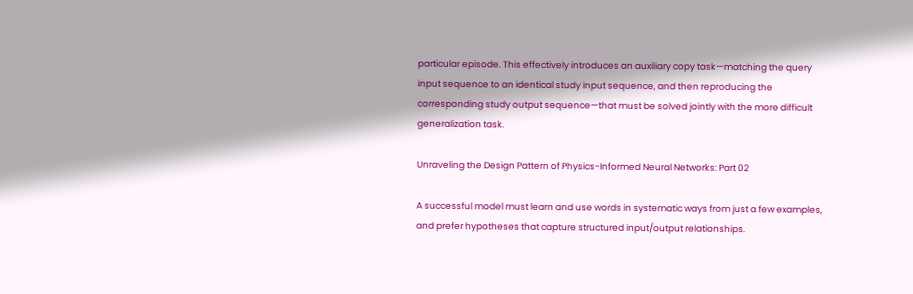particular episode. This effectively introduces an auxiliary copy task—matching the query input sequence to an identical study input sequence, and then reproducing the corresponding study output sequence—that must be solved jointly with the more difficult generalization task.

Unraveling the Design Pattern of Physics-Informed Neural Networks: Part 02

A successful model must learn and use words in systematic ways from just a few examples, and prefer hypotheses that capture structured input/output relationships.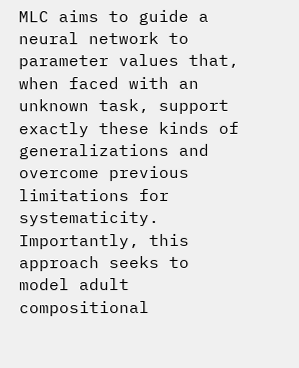MLC aims to guide a neural network to parameter values that, when faced with an unknown task, support exactly these kinds of generalizations and overcome previous limitations for systematicity. Importantly, this approach seeks to model adult compositional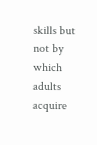skills but not by which adults acquire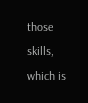those skills, which is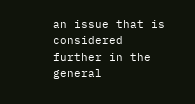an issue that is considered further in the general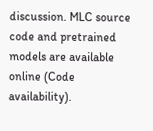discussion. MLC source code and pretrained models are available online (Code availability).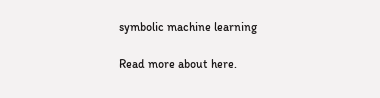symbolic machine learning

Read more about here.